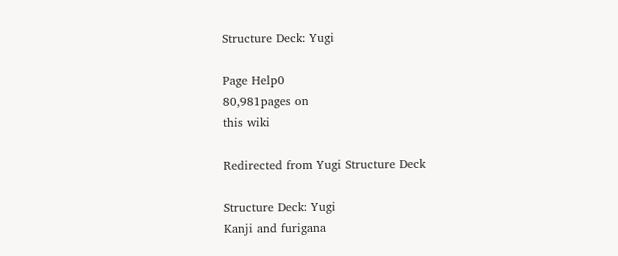Structure Deck: Yugi

Page Help0
80,981pages on
this wiki

Redirected from Yugi Structure Deck

Structure Deck: Yugi
Kanji and furigana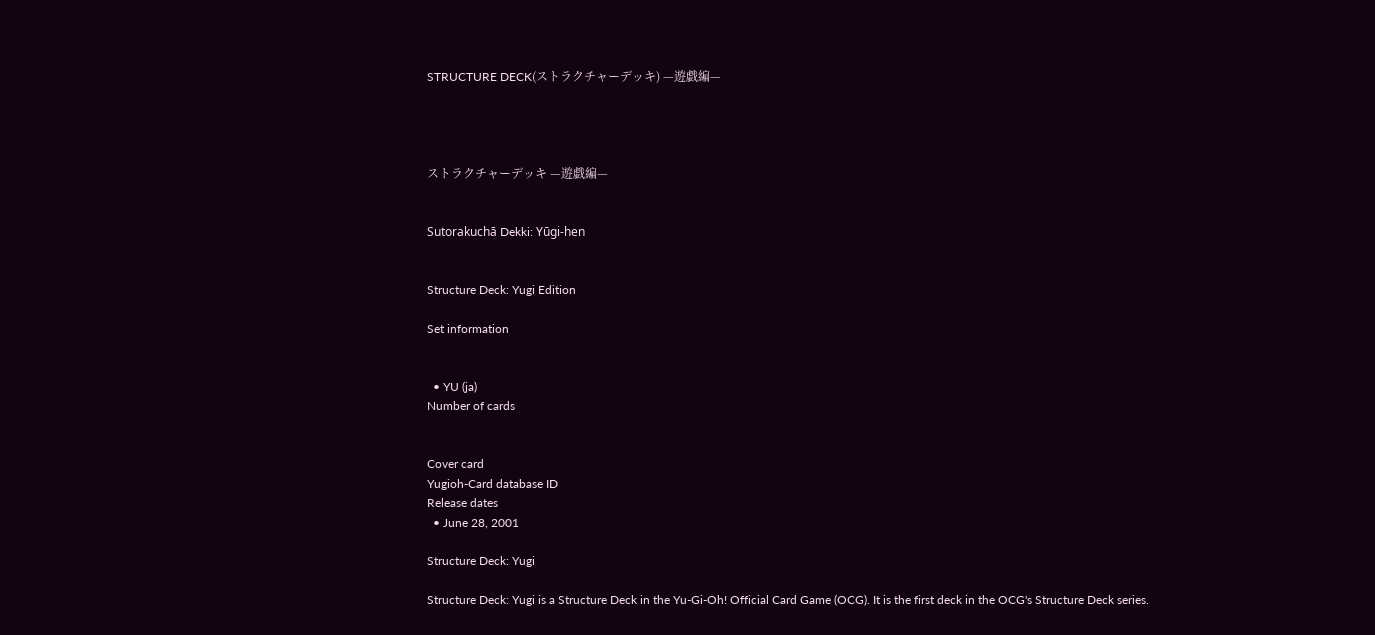STRUCTURE DECK(ストラクチャーデッキ) —遊戯編—




ストラクチャーデッキ —遊戯編—


Sutorakuchā Dekki: Yūgi-hen


Structure Deck: Yugi Edition

Set information


  • YU (ja)
Number of cards


Cover card
Yugioh-Card database ID
Release dates
  • June 28, 2001

Structure Deck: Yugi

Structure Deck: Yugi is a Structure Deck in the Yu-Gi-Oh! Official Card Game (OCG). It is the first deck in the OCG's Structure Deck series.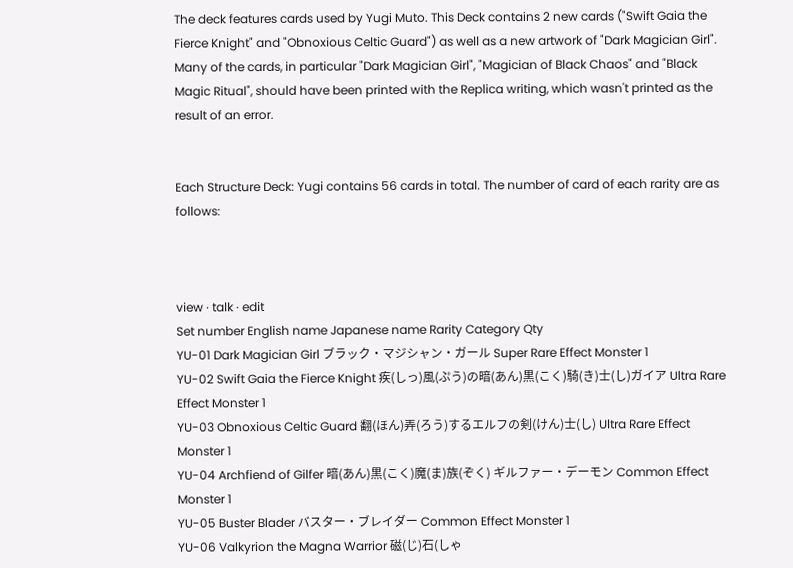The deck features cards used by Yugi Muto. This Deck contains 2 new cards ("Swift Gaia the Fierce Knight" and "Obnoxious Celtic Guard") as well as a new artwork of "Dark Magician Girl". Many of the cards, in particular "Dark Magician Girl", "Magician of Black Chaos" and "Black Magic Ritual", should have been printed with the Replica writing, which wasn't printed as the result of an error.


Each Structure Deck: Yugi contains 56 cards in total. The number of card of each rarity are as follows:



view · talk · edit
Set number English name Japanese name Rarity Category Qty
YU-01 Dark Magician Girl ブラック・マジシャン・ガール Super Rare Effect Monster 1
YU-02 Swift Gaia the Fierce Knight 疾(しっ)風(ぷう)の暗(あん)黒(こく)騎(き)士(し)ガイア Ultra Rare Effect Monster 1
YU-03 Obnoxious Celtic Guard 翻(ほん)弄(ろう)するエルフの剣(けん)士(し) Ultra Rare Effect Monster 1
YU-04 Archfiend of Gilfer 暗(あん)黒(こく)魔(ま)族(ぞく) ギルファー・デーモン Common Effect Monster 1
YU-05 Buster Blader バスター・ブレイダー Common Effect Monster 1
YU-06 Valkyrion the Magna Warrior 磁(じ)石(しゃ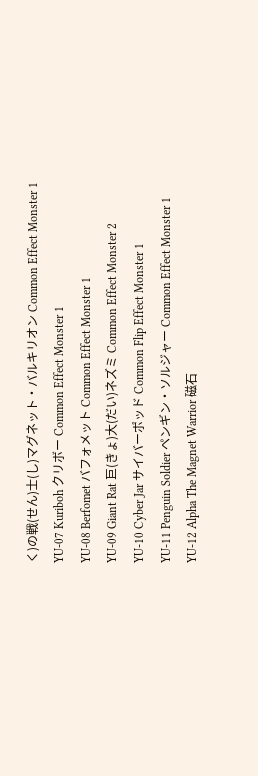く)の戦(せん)士(し)マグネット・バルキリオン Common Effect Monster 1
YU-07 Kuriboh クリボー Common Effect Monster 1
YU-08 Berfomet バフォメット Common Effect Monster 1
YU-09 Giant Rat 巨(きょ)大(だい)ネズミ Common Effect Monster 2
YU-10 Cyber Jar サイバーポッド Common Flip Effect Monster 1
YU-11 Penguin Soldier ペンギン・ソルジャー Common Effect Monster 1
YU-12 Alpha The Magnet Warrior 磁石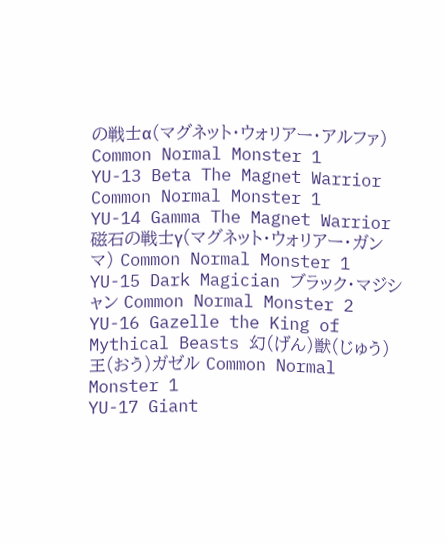の戦士α(マグネット・ウォリアー・アルファ) Common Normal Monster 1
YU-13 Beta The Magnet Warrior Common Normal Monster 1
YU-14 Gamma The Magnet Warrior 磁石の戦士γ(マグネット・ウォリアー・ガンマ) Common Normal Monster 1
YU-15 Dark Magician ブラック・マジシャン Common Normal Monster 2
YU-16 Gazelle the King of Mythical Beasts 幻(げん)獣(じゅう)王(おう)ガゼル Common Normal Monster 1
YU-17 Giant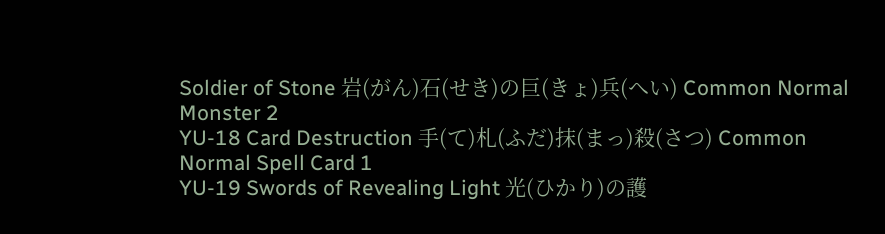Soldier of Stone 岩(がん)石(せき)の巨(きょ)兵(へい) Common Normal Monster 2
YU-18 Card Destruction 手(て)札(ふだ)抹(まっ)殺(さつ) Common Normal Spell Card 1
YU-19 Swords of Revealing Light 光(ひかり)の護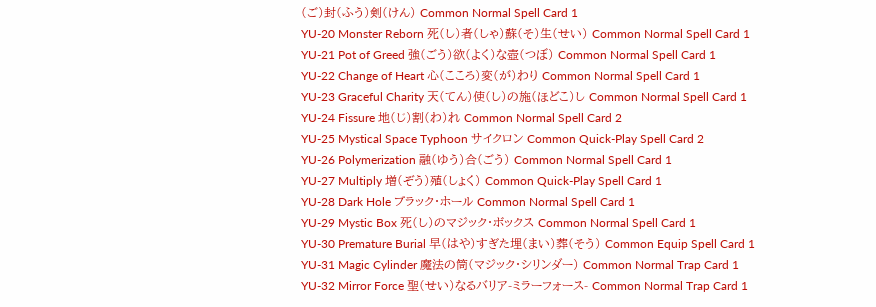(ご)封(ふう)剣(けん) Common Normal Spell Card 1
YU-20 Monster Reborn 死(し)者(しゃ)蘇(そ)生(せい) Common Normal Spell Card 1
YU-21 Pot of Greed 強(ごう)欲(よく)な壺(つぼ) Common Normal Spell Card 1
YU-22 Change of Heart 心(こころ)変(が)わり Common Normal Spell Card 1
YU-23 Graceful Charity 天(てん)使(し)の施(ほどこ)し Common Normal Spell Card 1
YU-24 Fissure 地(じ)割(わ)れ Common Normal Spell Card 2
YU-25 Mystical Space Typhoon サイクロン Common Quick-Play Spell Card 2
YU-26 Polymerization 融(ゆう)合(ごう) Common Normal Spell Card 1
YU-27 Multiply 増(ぞう)殖(しょく) Common Quick-Play Spell Card 1
YU-28 Dark Hole ブラック・ホール Common Normal Spell Card 1
YU-29 Mystic Box 死(し)のマジック・ボックス Common Normal Spell Card 1
YU-30 Premature Burial 早(はや)すぎた埋(まい)葬(そう) Common Equip Spell Card 1
YU-31 Magic Cylinder 魔法の筒(マジック・シリンダー) Common Normal Trap Card 1
YU-32 Mirror Force 聖(せい)なるバリア-ミラーフォース- Common Normal Trap Card 1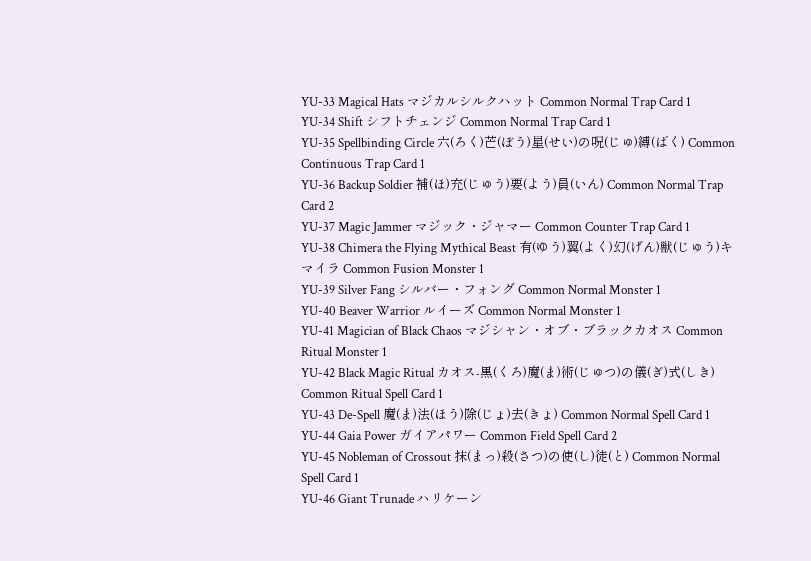YU-33 Magical Hats マジカルシルクハット Common Normal Trap Card 1
YU-34 Shift シフトチェンジ Common Normal Trap Card 1
YU-35 Spellbinding Circle 六(ろく)芒(ぼう)星(せい)の呪(じゅ)縛(ばく) Common Continuous Trap Card 1
YU-36 Backup Soldier 補(ほ)充(じゅう)要(よう)員(いん) Common Normal Trap Card 2
YU-37 Magic Jammer マジック・ジャマー Common Counter Trap Card 1
YU-38 Chimera the Flying Mythical Beast 有(ゆう)翼(よく)幻(げん)獣(じゅう)キマイラ Common Fusion Monster 1
YU-39 Silver Fang シルバー・フォング Common Normal Monster 1
YU-40 Beaver Warrior ルイーズ Common Normal Monster 1
YU-41 Magician of Black Chaos マジシャン・オブ・ブラックカオス Common Ritual Monster 1
YU-42 Black Magic Ritual カオス-黒(くろ)魔(ま)術(じゅつ)の儀(ぎ)式(しき) Common Ritual Spell Card 1
YU-43 De-Spell 魔(ま)法(ほう)除(じょ)去(きょ) Common Normal Spell Card 1
YU-44 Gaia Power ガイアパワー Common Field Spell Card 2
YU-45 Nobleman of Crossout 抹(まっ)殺(さつ)の使(し)徒(と) Common Normal Spell Card 1
YU-46 Giant Trunade ハリケーン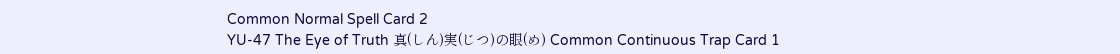Common Normal Spell Card 2
YU-47 The Eye of Truth 真(しん)実(じつ)の眼(め) Common Continuous Trap Card 1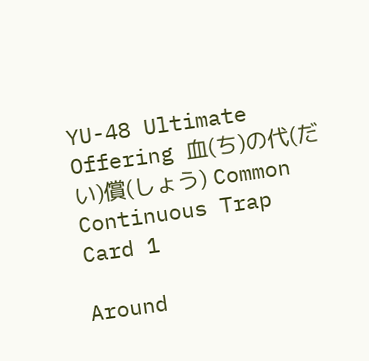YU-48 Ultimate Offering 血(ち)の代(だい)償(しょう) Common Continuous Trap Card 1

Around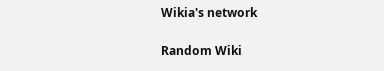Wikia's network

Random Wiki